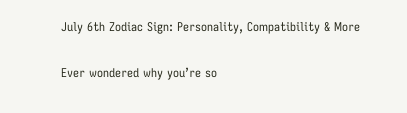July 6th Zodiac Sign: Personality, Compatibility & More

Ever wondered why you’re so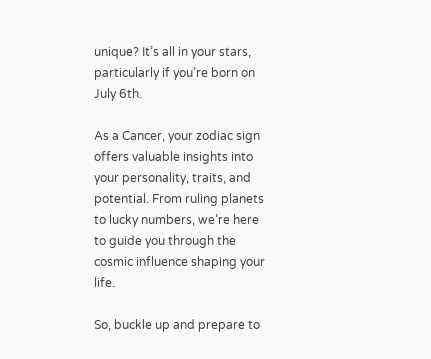unique? It’s all in your stars, particularly if you’re born on July 6th.

As a Cancer, your zodiac sign offers valuable insights into your personality, traits, and potential. From ruling planets to lucky numbers, we’re here to guide you through the cosmic influence shaping your life.

So, buckle up and prepare to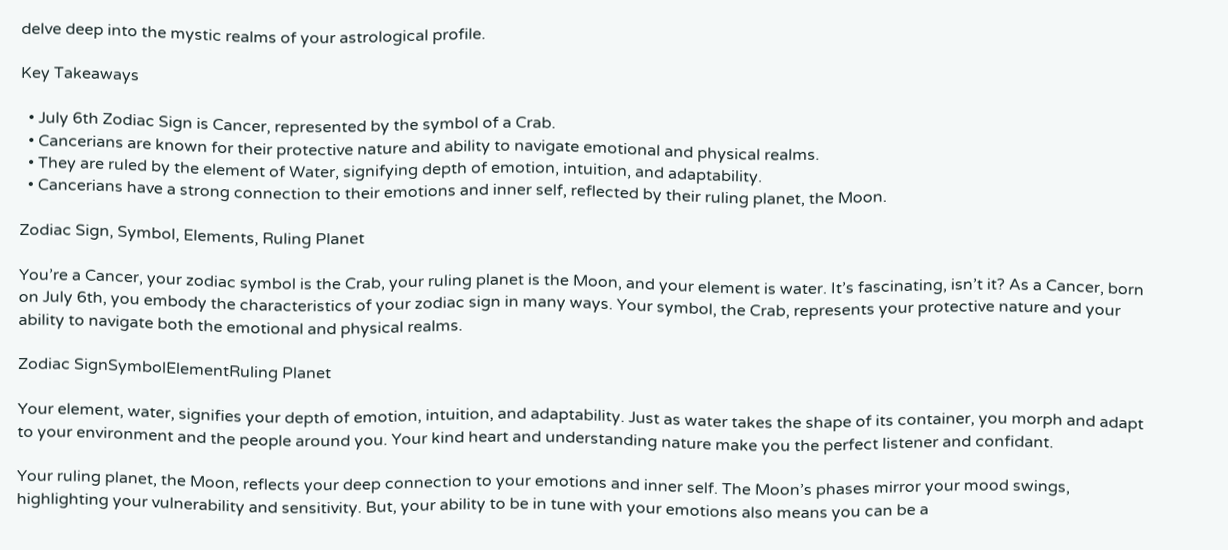delve deep into the mystic realms of your astrological profile.

Key Takeaways

  • July 6th Zodiac Sign is Cancer, represented by the symbol of a Crab.
  • Cancerians are known for their protective nature and ability to navigate emotional and physical realms.
  • They are ruled by the element of Water, signifying depth of emotion, intuition, and adaptability.
  • Cancerians have a strong connection to their emotions and inner self, reflected by their ruling planet, the Moon.

Zodiac Sign, Symbol, Elements, Ruling Planet

You’re a Cancer, your zodiac symbol is the Crab, your ruling planet is the Moon, and your element is water. It’s fascinating, isn’t it? As a Cancer, born on July 6th, you embody the characteristics of your zodiac sign in many ways. Your symbol, the Crab, represents your protective nature and your ability to navigate both the emotional and physical realms.

Zodiac SignSymbolElementRuling Planet

Your element, water, signifies your depth of emotion, intuition, and adaptability. Just as water takes the shape of its container, you morph and adapt to your environment and the people around you. Your kind heart and understanding nature make you the perfect listener and confidant.

Your ruling planet, the Moon, reflects your deep connection to your emotions and inner self. The Moon’s phases mirror your mood swings, highlighting your vulnerability and sensitivity. But, your ability to be in tune with your emotions also means you can be a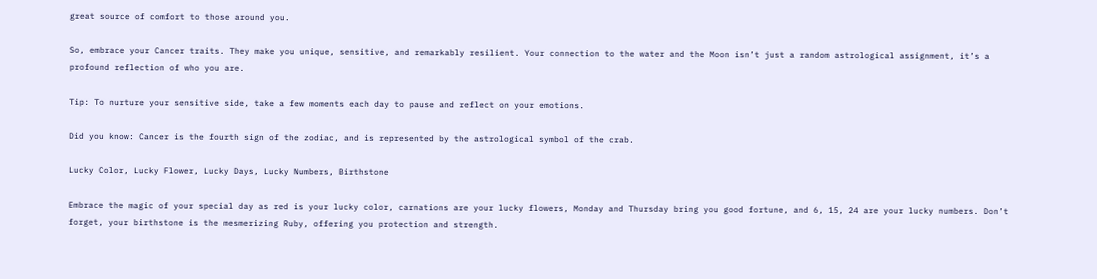great source of comfort to those around you.

So, embrace your Cancer traits. They make you unique, sensitive, and remarkably resilient. Your connection to the water and the Moon isn’t just a random astrological assignment, it’s a profound reflection of who you are.

Tip: To nurture your sensitive side, take a few moments each day to pause and reflect on your emotions.

Did you know: Cancer is the fourth sign of the zodiac, and is represented by the astrological symbol of the crab.

Lucky Color, Lucky Flower, Lucky Days, Lucky Numbers, Birthstone

Embrace the magic of your special day as red is your lucky color, carnations are your lucky flowers, Monday and Thursday bring you good fortune, and 6, 15, 24 are your lucky numbers. Don’t forget, your birthstone is the mesmerizing Ruby, offering you protection and strength.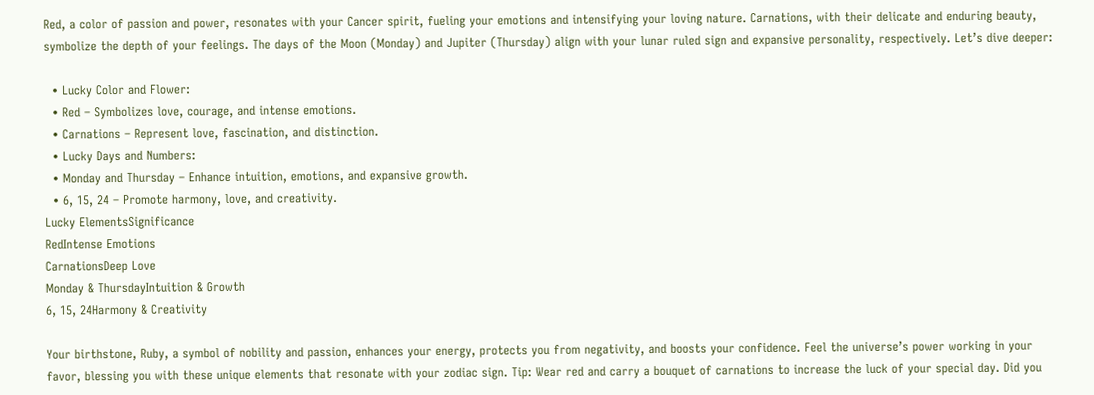Red, a color of passion and power, resonates with your Cancer spirit, fueling your emotions and intensifying your loving nature. Carnations, with their delicate and enduring beauty, symbolize the depth of your feelings. The days of the Moon (Monday) and Jupiter (Thursday) align with your lunar ruled sign and expansive personality, respectively. Let’s dive deeper:

  • Lucky Color and Flower:
  • Red – Symbolizes love, courage, and intense emotions.
  • Carnations – Represent love, fascination, and distinction.
  • Lucky Days and Numbers:
  • Monday and Thursday – Enhance intuition, emotions, and expansive growth.
  • 6, 15, 24 – Promote harmony, love, and creativity.
Lucky ElementsSignificance
RedIntense Emotions
CarnationsDeep Love
Monday & ThursdayIntuition & Growth
6, 15, 24Harmony & Creativity

Your birthstone, Ruby, a symbol of nobility and passion, enhances your energy, protects you from negativity, and boosts your confidence. Feel the universe’s power working in your favor, blessing you with these unique elements that resonate with your zodiac sign. Tip: Wear red and carry a bouquet of carnations to increase the luck of your special day. Did you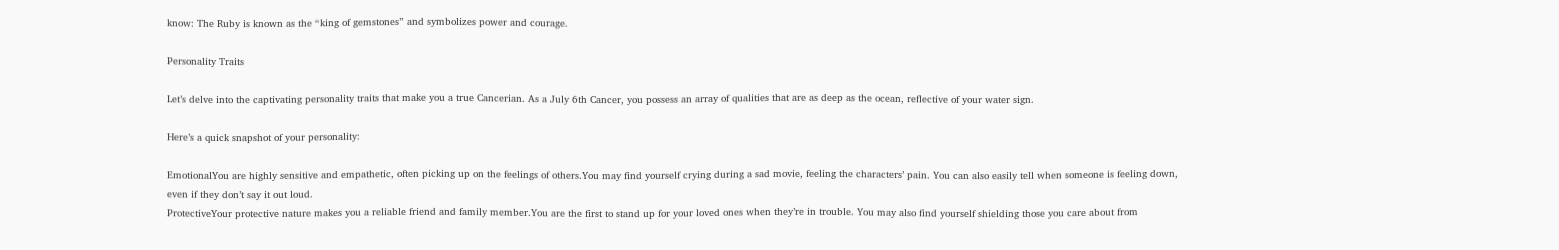know: The Ruby is known as the “king of gemstones” and symbolizes power and courage.

Personality Traits

Let’s delve into the captivating personality traits that make you a true Cancerian. As a July 6th Cancer, you possess an array of qualities that are as deep as the ocean, reflective of your water sign.

Here’s a quick snapshot of your personality:

EmotionalYou are highly sensitive and empathetic, often picking up on the feelings of others.You may find yourself crying during a sad movie, feeling the characters’ pain. You can also easily tell when someone is feeling down, even if they don’t say it out loud.
ProtectiveYour protective nature makes you a reliable friend and family member.You are the first to stand up for your loved ones when they’re in trouble. You may also find yourself shielding those you care about from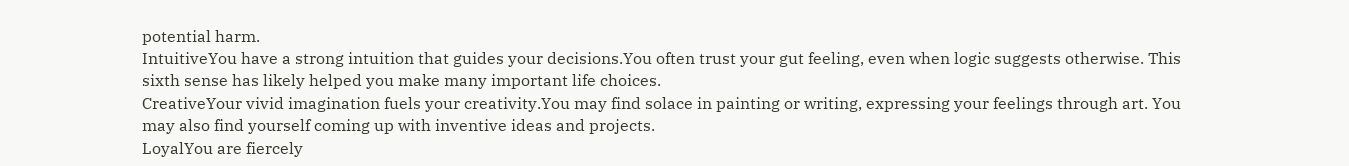potential harm.
IntuitiveYou have a strong intuition that guides your decisions.You often trust your gut feeling, even when logic suggests otherwise. This sixth sense has likely helped you make many important life choices.
CreativeYour vivid imagination fuels your creativity.You may find solace in painting or writing, expressing your feelings through art. You may also find yourself coming up with inventive ideas and projects.
LoyalYou are fiercely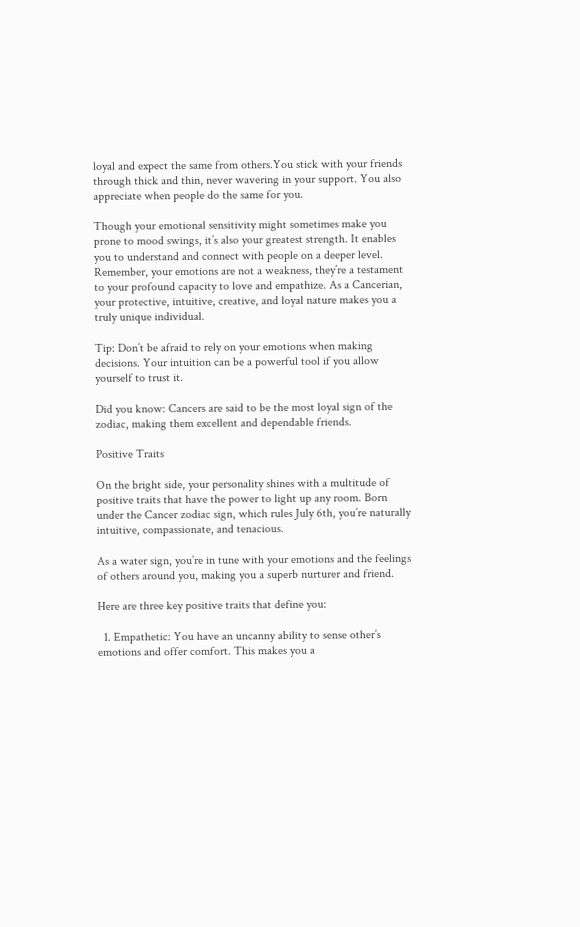loyal and expect the same from others.You stick with your friends through thick and thin, never wavering in your support. You also appreciate when people do the same for you.

Though your emotional sensitivity might sometimes make you prone to mood swings, it’s also your greatest strength. It enables you to understand and connect with people on a deeper level. Remember, your emotions are not a weakness, they’re a testament to your profound capacity to love and empathize. As a Cancerian, your protective, intuitive, creative, and loyal nature makes you a truly unique individual.

Tip: Don’t be afraid to rely on your emotions when making decisions. Your intuition can be a powerful tool if you allow yourself to trust it.

Did you know: Cancers are said to be the most loyal sign of the zodiac, making them excellent and dependable friends.

Positive Traits

On the bright side, your personality shines with a multitude of positive traits that have the power to light up any room. Born under the Cancer zodiac sign, which rules July 6th, you’re naturally intuitive, compassionate, and tenacious.

As a water sign, you’re in tune with your emotions and the feelings of others around you, making you a superb nurturer and friend.

Here are three key positive traits that define you:

  1. Empathetic: You have an uncanny ability to sense other’s emotions and offer comfort. This makes you a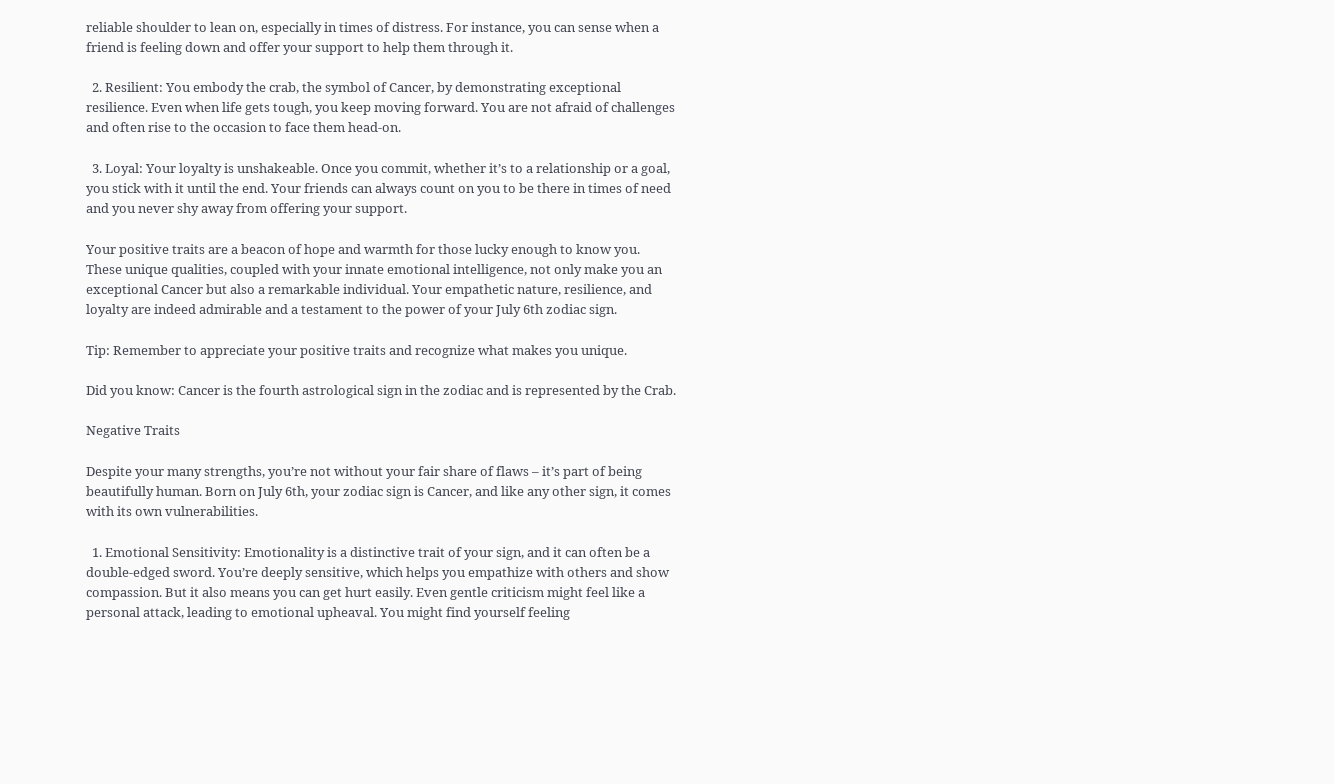reliable shoulder to lean on, especially in times of distress. For instance, you can sense when a friend is feeling down and offer your support to help them through it.

  2. Resilient: You embody the crab, the symbol of Cancer, by demonstrating exceptional resilience. Even when life gets tough, you keep moving forward. You are not afraid of challenges and often rise to the occasion to face them head-on.

  3. Loyal: Your loyalty is unshakeable. Once you commit, whether it’s to a relationship or a goal, you stick with it until the end. Your friends can always count on you to be there in times of need and you never shy away from offering your support.

Your positive traits are a beacon of hope and warmth for those lucky enough to know you. These unique qualities, coupled with your innate emotional intelligence, not only make you an exceptional Cancer but also a remarkable individual. Your empathetic nature, resilience, and loyalty are indeed admirable and a testament to the power of your July 6th zodiac sign.

Tip: Remember to appreciate your positive traits and recognize what makes you unique.

Did you know: Cancer is the fourth astrological sign in the zodiac and is represented by the Crab.

Negative Traits

Despite your many strengths, you’re not without your fair share of flaws – it’s part of being beautifully human. Born on July 6th, your zodiac sign is Cancer, and like any other sign, it comes with its own vulnerabilities.

  1. Emotional Sensitivity: Emotionality is a distinctive trait of your sign, and it can often be a double-edged sword. You’re deeply sensitive, which helps you empathize with others and show compassion. But it also means you can get hurt easily. Even gentle criticism might feel like a personal attack, leading to emotional upheaval. You might find yourself feeling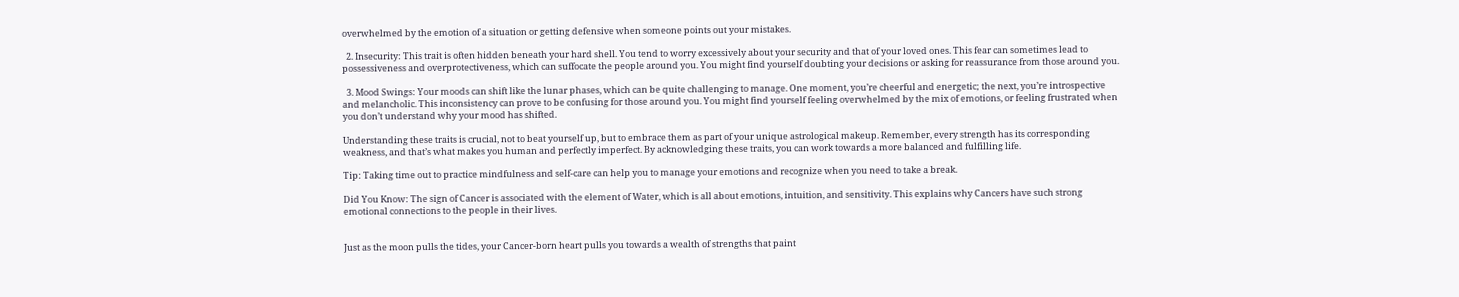overwhelmed by the emotion of a situation or getting defensive when someone points out your mistakes.

  2. Insecurity: This trait is often hidden beneath your hard shell. You tend to worry excessively about your security and that of your loved ones. This fear can sometimes lead to possessiveness and overprotectiveness, which can suffocate the people around you. You might find yourself doubting your decisions or asking for reassurance from those around you.

  3. Mood Swings: Your moods can shift like the lunar phases, which can be quite challenging to manage. One moment, you’re cheerful and energetic; the next, you’re introspective and melancholic. This inconsistency can prove to be confusing for those around you. You might find yourself feeling overwhelmed by the mix of emotions, or feeling frustrated when you don’t understand why your mood has shifted.

Understanding these traits is crucial, not to beat yourself up, but to embrace them as part of your unique astrological makeup. Remember, every strength has its corresponding weakness, and that’s what makes you human and perfectly imperfect. By acknowledging these traits, you can work towards a more balanced and fulfilling life.

Tip: Taking time out to practice mindfulness and self-care can help you to manage your emotions and recognize when you need to take a break.

Did You Know: The sign of Cancer is associated with the element of Water, which is all about emotions, intuition, and sensitivity. This explains why Cancers have such strong emotional connections to the people in their lives.


Just as the moon pulls the tides, your Cancer-born heart pulls you towards a wealth of strengths that paint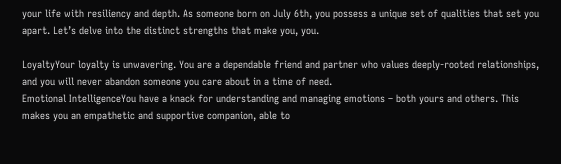your life with resiliency and depth. As someone born on July 6th, you possess a unique set of qualities that set you apart. Let’s delve into the distinct strengths that make you, you.

LoyaltyYour loyalty is unwavering. You are a dependable friend and partner who values deeply-rooted relationships, and you will never abandon someone you care about in a time of need.
Emotional IntelligenceYou have a knack for understanding and managing emotions – both yours and others. This makes you an empathetic and supportive companion, able to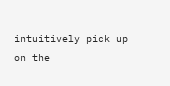intuitively pick up on the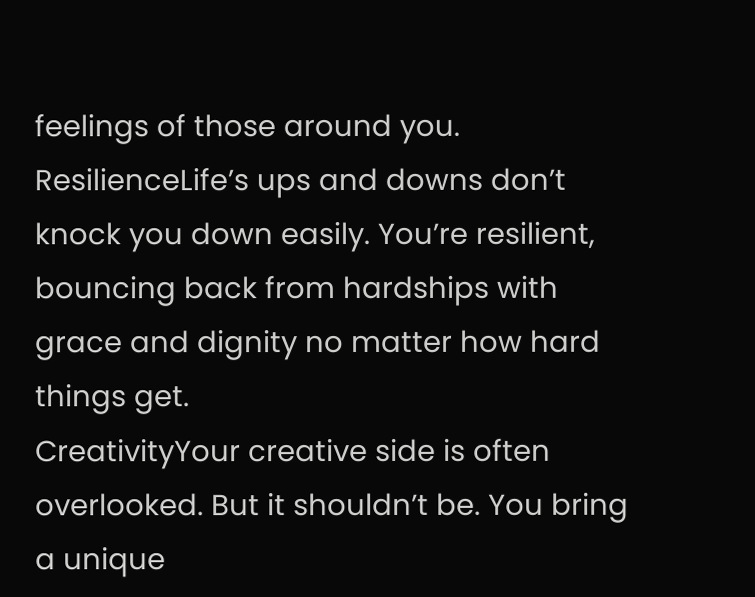feelings of those around you.
ResilienceLife’s ups and downs don’t knock you down easily. You’re resilient, bouncing back from hardships with grace and dignity no matter how hard things get.
CreativityYour creative side is often overlooked. But it shouldn’t be. You bring a unique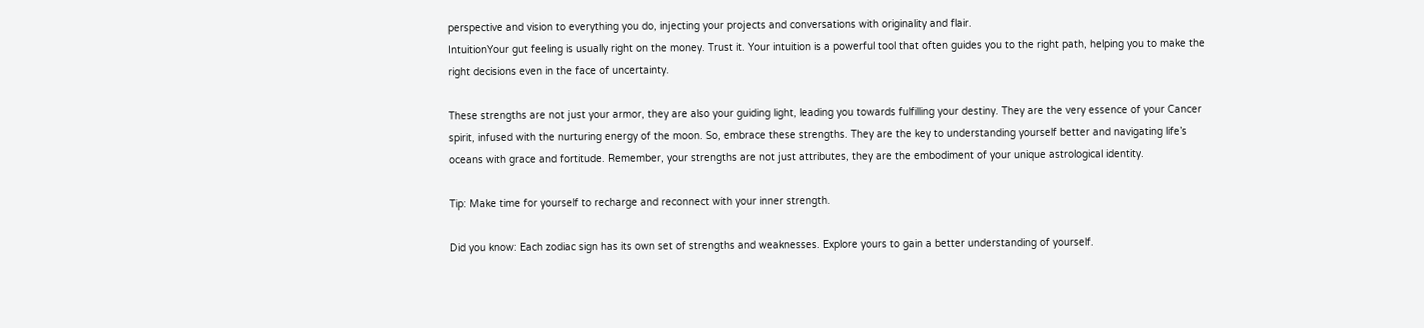perspective and vision to everything you do, injecting your projects and conversations with originality and flair.
IntuitionYour gut feeling is usually right on the money. Trust it. Your intuition is a powerful tool that often guides you to the right path, helping you to make the right decisions even in the face of uncertainty.

These strengths are not just your armor, they are also your guiding light, leading you towards fulfilling your destiny. They are the very essence of your Cancer spirit, infused with the nurturing energy of the moon. So, embrace these strengths. They are the key to understanding yourself better and navigating life’s oceans with grace and fortitude. Remember, your strengths are not just attributes, they are the embodiment of your unique astrological identity.

Tip: Make time for yourself to recharge and reconnect with your inner strength.

Did you know: Each zodiac sign has its own set of strengths and weaknesses. Explore yours to gain a better understanding of yourself.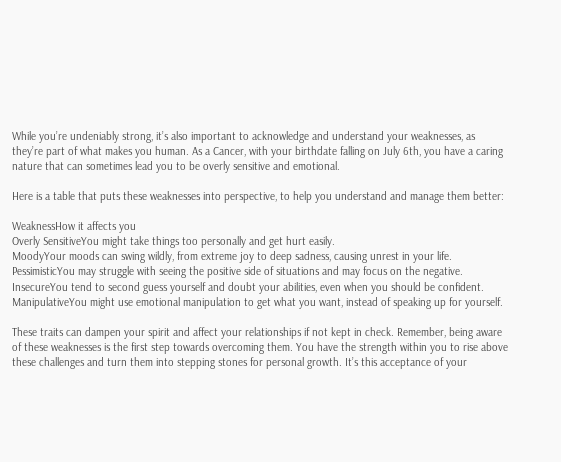While you’re undeniably strong, it’s also important to acknowledge and understand your weaknesses, as they’re part of what makes you human. As a Cancer, with your birthdate falling on July 6th, you have a caring nature that can sometimes lead you to be overly sensitive and emotional.

Here is a table that puts these weaknesses into perspective, to help you understand and manage them better:

WeaknessHow it affects you
Overly SensitiveYou might take things too personally and get hurt easily.
MoodyYour moods can swing wildly, from extreme joy to deep sadness, causing unrest in your life.
PessimisticYou may struggle with seeing the positive side of situations and may focus on the negative.
InsecureYou tend to second guess yourself and doubt your abilities, even when you should be confident.
ManipulativeYou might use emotional manipulation to get what you want, instead of speaking up for yourself.

These traits can dampen your spirit and affect your relationships if not kept in check. Remember, being aware of these weaknesses is the first step towards overcoming them. You have the strength within you to rise above these challenges and turn them into stepping stones for personal growth. It’s this acceptance of your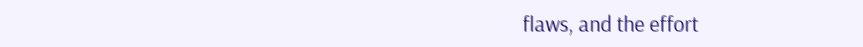flaws, and the effort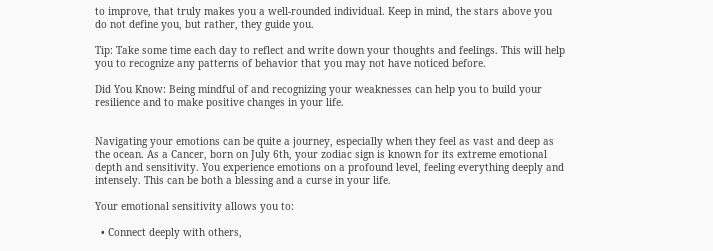to improve, that truly makes you a well-rounded individual. Keep in mind, the stars above you do not define you, but rather, they guide you.

Tip: Take some time each day to reflect and write down your thoughts and feelings. This will help you to recognize any patterns of behavior that you may not have noticed before.

Did You Know: Being mindful of and recognizing your weaknesses can help you to build your resilience and to make positive changes in your life.


Navigating your emotions can be quite a journey, especially when they feel as vast and deep as the ocean. As a Cancer, born on July 6th, your zodiac sign is known for its extreme emotional depth and sensitivity. You experience emotions on a profound level, feeling everything deeply and intensely. This can be both a blessing and a curse in your life.

Your emotional sensitivity allows you to:

  • Connect deeply with others,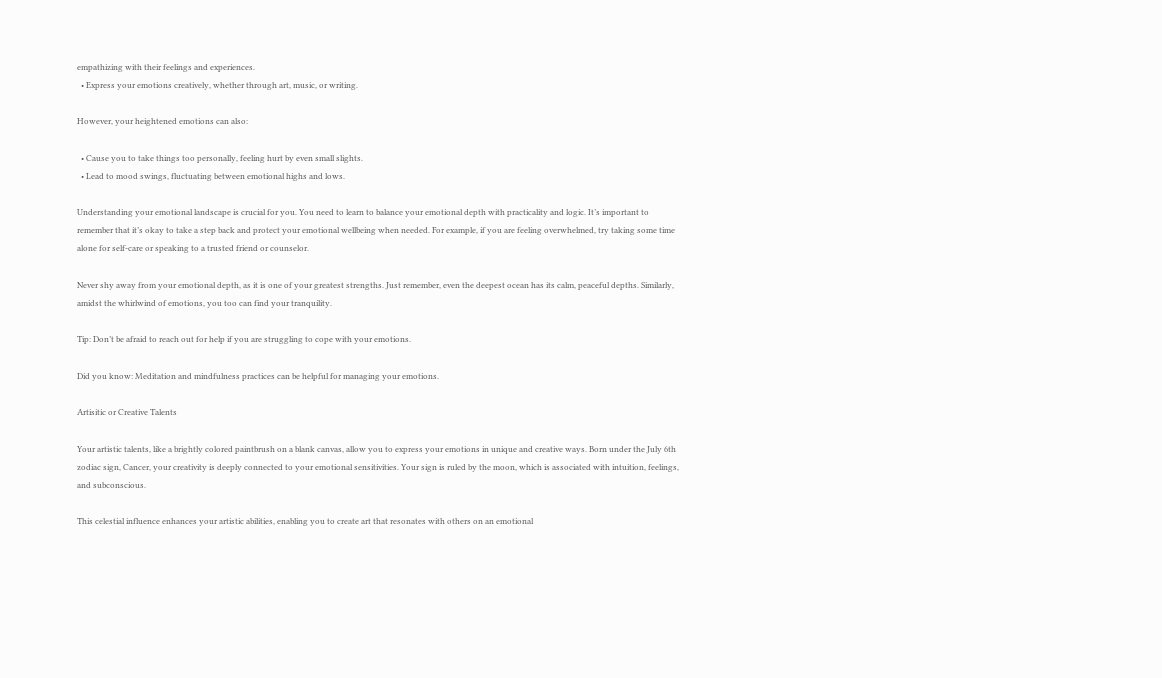empathizing with their feelings and experiences.
  • Express your emotions creatively, whether through art, music, or writing.

However, your heightened emotions can also:

  • Cause you to take things too personally, feeling hurt by even small slights.
  • Lead to mood swings, fluctuating between emotional highs and lows.

Understanding your emotional landscape is crucial for you. You need to learn to balance your emotional depth with practicality and logic. It’s important to remember that it’s okay to take a step back and protect your emotional wellbeing when needed. For example, if you are feeling overwhelmed, try taking some time alone for self-care or speaking to a trusted friend or counselor.

Never shy away from your emotional depth, as it is one of your greatest strengths. Just remember, even the deepest ocean has its calm, peaceful depths. Similarly, amidst the whirlwind of emotions, you too can find your tranquility.

Tip: Don’t be afraid to reach out for help if you are struggling to cope with your emotions.

Did you know: Meditation and mindfulness practices can be helpful for managing your emotions.

Artisitic or Creative Talents

Your artistic talents, like a brightly colored paintbrush on a blank canvas, allow you to express your emotions in unique and creative ways. Born under the July 6th zodiac sign, Cancer, your creativity is deeply connected to your emotional sensitivities. Your sign is ruled by the moon, which is associated with intuition, feelings, and subconscious.

This celestial influence enhances your artistic abilities, enabling you to create art that resonates with others on an emotional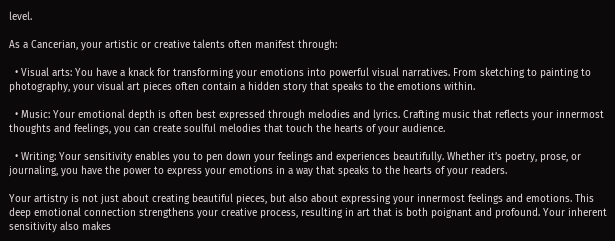level.

As a Cancerian, your artistic or creative talents often manifest through:

  • Visual arts: You have a knack for transforming your emotions into powerful visual narratives. From sketching to painting to photography, your visual art pieces often contain a hidden story that speaks to the emotions within.

  • Music: Your emotional depth is often best expressed through melodies and lyrics. Crafting music that reflects your innermost thoughts and feelings, you can create soulful melodies that touch the hearts of your audience.

  • Writing: Your sensitivity enables you to pen down your feelings and experiences beautifully. Whether it’s poetry, prose, or journaling, you have the power to express your emotions in a way that speaks to the hearts of your readers.

Your artistry is not just about creating beautiful pieces, but also about expressing your innermost feelings and emotions. This deep emotional connection strengthens your creative process, resulting in art that is both poignant and profound. Your inherent sensitivity also makes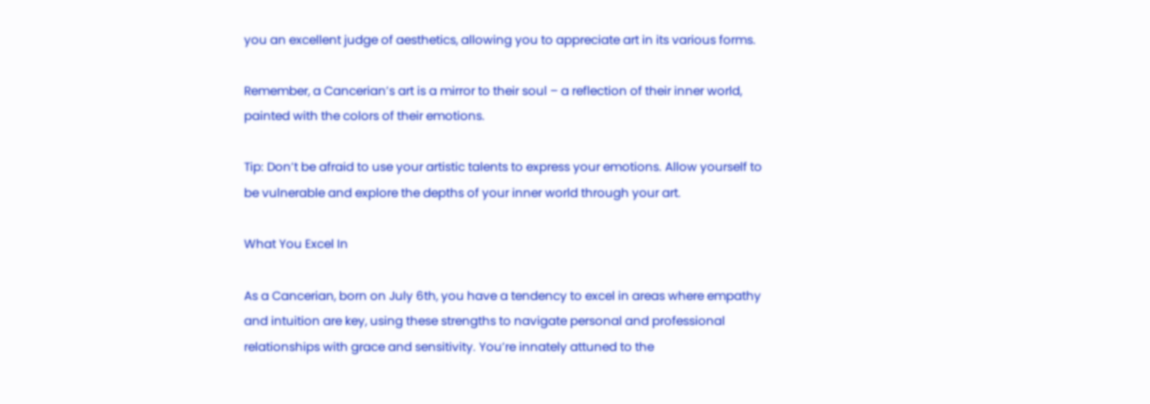you an excellent judge of aesthetics, allowing you to appreciate art in its various forms.

Remember, a Cancerian’s art is a mirror to their soul – a reflection of their inner world, painted with the colors of their emotions.

Tip: Don’t be afraid to use your artistic talents to express your emotions. Allow yourself to be vulnerable and explore the depths of your inner world through your art.

What You Excel In

As a Cancerian, born on July 6th, you have a tendency to excel in areas where empathy and intuition are key, using these strengths to navigate personal and professional relationships with grace and sensitivity. You’re innately attuned to the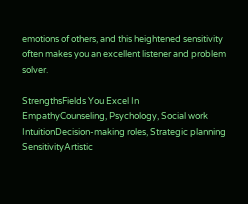emotions of others, and this heightened sensitivity often makes you an excellent listener and problem solver.

StrengthsFields You Excel In
EmpathyCounseling, Psychology, Social work
IntuitionDecision-making roles, Strategic planning
SensitivityArtistic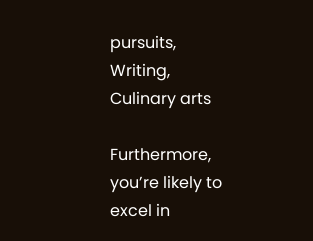pursuits, Writing, Culinary arts

Furthermore, you’re likely to excel in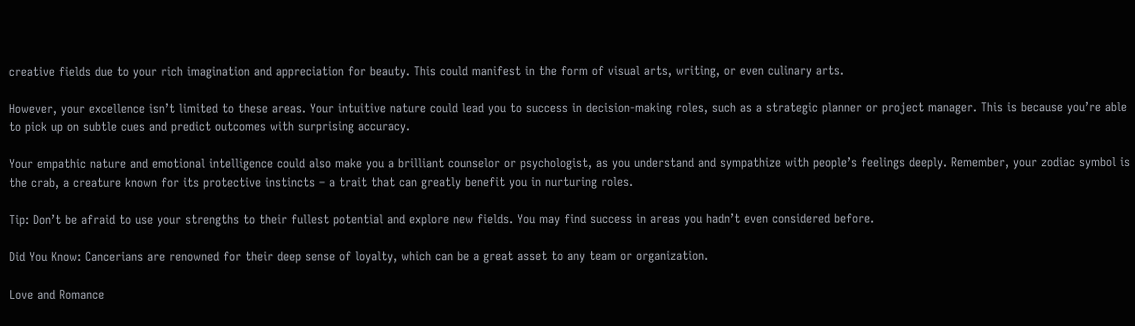creative fields due to your rich imagination and appreciation for beauty. This could manifest in the form of visual arts, writing, or even culinary arts.

However, your excellence isn’t limited to these areas. Your intuitive nature could lead you to success in decision-making roles, such as a strategic planner or project manager. This is because you’re able to pick up on subtle cues and predict outcomes with surprising accuracy.

Your empathic nature and emotional intelligence could also make you a brilliant counselor or psychologist, as you understand and sympathize with people’s feelings deeply. Remember, your zodiac symbol is the crab, a creature known for its protective instincts – a trait that can greatly benefit you in nurturing roles.

Tip: Don’t be afraid to use your strengths to their fullest potential and explore new fields. You may find success in areas you hadn’t even considered before.

Did You Know: Cancerians are renowned for their deep sense of loyalty, which can be a great asset to any team or organization.

Love and Romance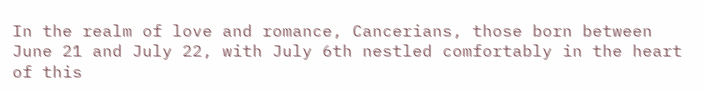In the realm of love and romance, Cancerians, those born between June 21 and July 22, with July 6th nestled comfortably in the heart of this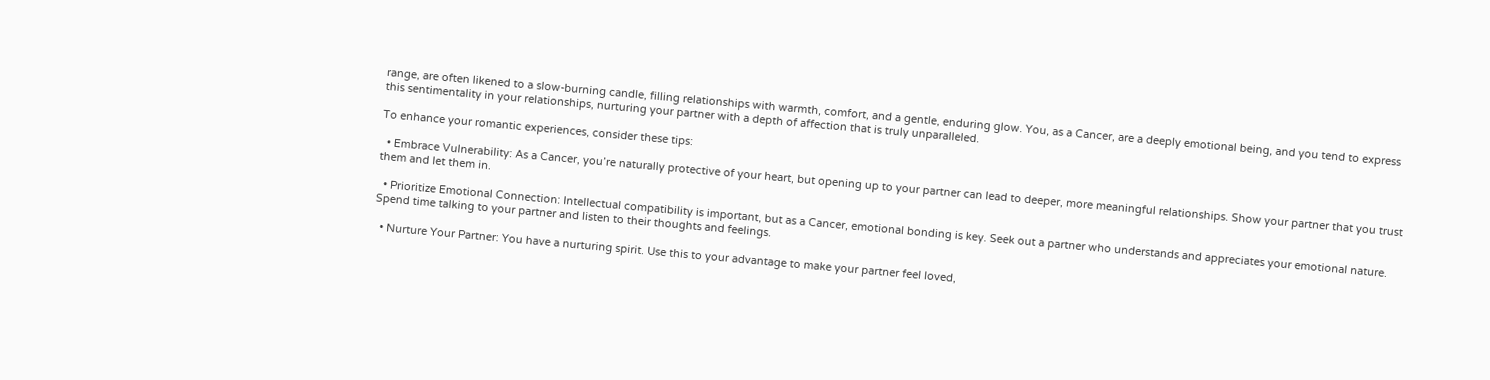range, are often likened to a slow-burning candle, filling relationships with warmth, comfort, and a gentle, enduring glow. You, as a Cancer, are a deeply emotional being, and you tend to express this sentimentality in your relationships, nurturing your partner with a depth of affection that is truly unparalleled.

To enhance your romantic experiences, consider these tips:

  • Embrace Vulnerability: As a Cancer, you’re naturally protective of your heart, but opening up to your partner can lead to deeper, more meaningful relationships. Show your partner that you trust them and let them in.

  • Prioritize Emotional Connection: Intellectual compatibility is important, but as a Cancer, emotional bonding is key. Seek out a partner who understands and appreciates your emotional nature. Spend time talking to your partner and listen to their thoughts and feelings.

  • Nurture Your Partner: You have a nurturing spirit. Use this to your advantage to make your partner feel loved,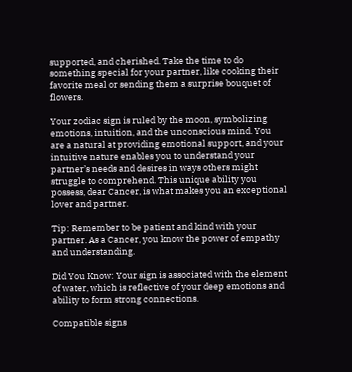supported, and cherished. Take the time to do something special for your partner, like cooking their favorite meal or sending them a surprise bouquet of flowers.

Your zodiac sign is ruled by the moon, symbolizing emotions, intuition, and the unconscious mind. You are a natural at providing emotional support, and your intuitive nature enables you to understand your partner’s needs and desires in ways others might struggle to comprehend. This unique ability you possess, dear Cancer, is what makes you an exceptional lover and partner.

Tip: Remember to be patient and kind with your partner. As a Cancer, you know the power of empathy and understanding.

Did You Know: Your sign is associated with the element of water, which is reflective of your deep emotions and ability to form strong connections.

Compatible signs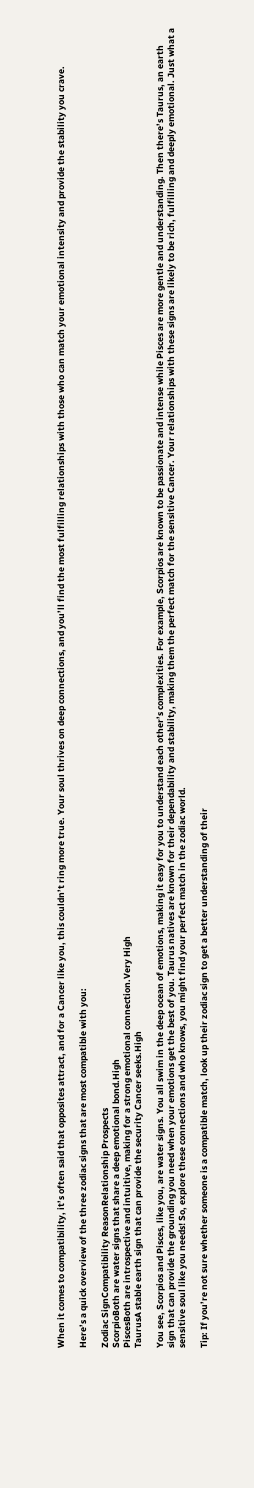When it comes to compatibility, it’s often said that opposites attract, and for a Cancer like you, this couldn’t ring more true. Your soul thrives on deep connections, and you’ll find the most fulfilling relationships with those who can match your emotional intensity and provide the stability you crave.

Here’s a quick overview of the three zodiac signs that are most compatible with you:

Zodiac SignCompatibility ReasonRelationship Prospects
ScorpioBoth are water signs that share a deep emotional bond.High
PiscesBoth are introspective and intuitive, making for a strong emotional connection.Very High
TaurusA stable earth sign that can provide the security Cancer seeks.High

You see, Scorpios and Pisces, like you, are water signs. You all swim in the deep ocean of emotions, making it easy for you to understand each other’s complexities. For example, Scorpios are known to be passionate and intense while Pisces are more gentle and understanding. Then there’s Taurus, an earth sign that can provide the grounding you need when your emotions get the best of you. Taurus natives are known for their dependability and stability, making them the perfect match for the sensitive Cancer. Your relationships with these signs are likely to be rich, fulfilling and deeply emotional. Just what a sensitive soul like you needs! So, explore these connections and who knows, you might find your perfect match in the zodiac world.

Tip: If you’re not sure whether someone is a compatible match, look up their zodiac sign to get a better understanding of their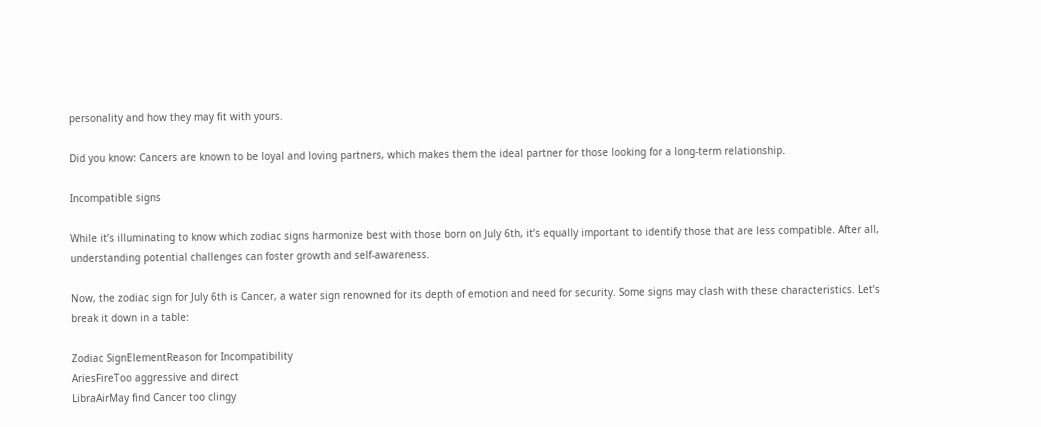personality and how they may fit with yours.

Did you know: Cancers are known to be loyal and loving partners, which makes them the ideal partner for those looking for a long-term relationship.

Incompatible signs

While it’s illuminating to know which zodiac signs harmonize best with those born on July 6th, it’s equally important to identify those that are less compatible. After all, understanding potential challenges can foster growth and self-awareness.

Now, the zodiac sign for July 6th is Cancer, a water sign renowned for its depth of emotion and need for security. Some signs may clash with these characteristics. Let’s break it down in a table:

Zodiac SignElementReason for Incompatibility
AriesFireToo aggressive and direct
LibraAirMay find Cancer too clingy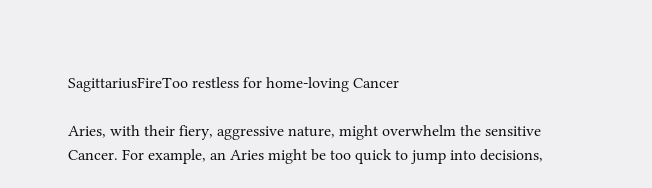SagittariusFireToo restless for home-loving Cancer

Aries, with their fiery, aggressive nature, might overwhelm the sensitive Cancer. For example, an Aries might be too quick to jump into decisions,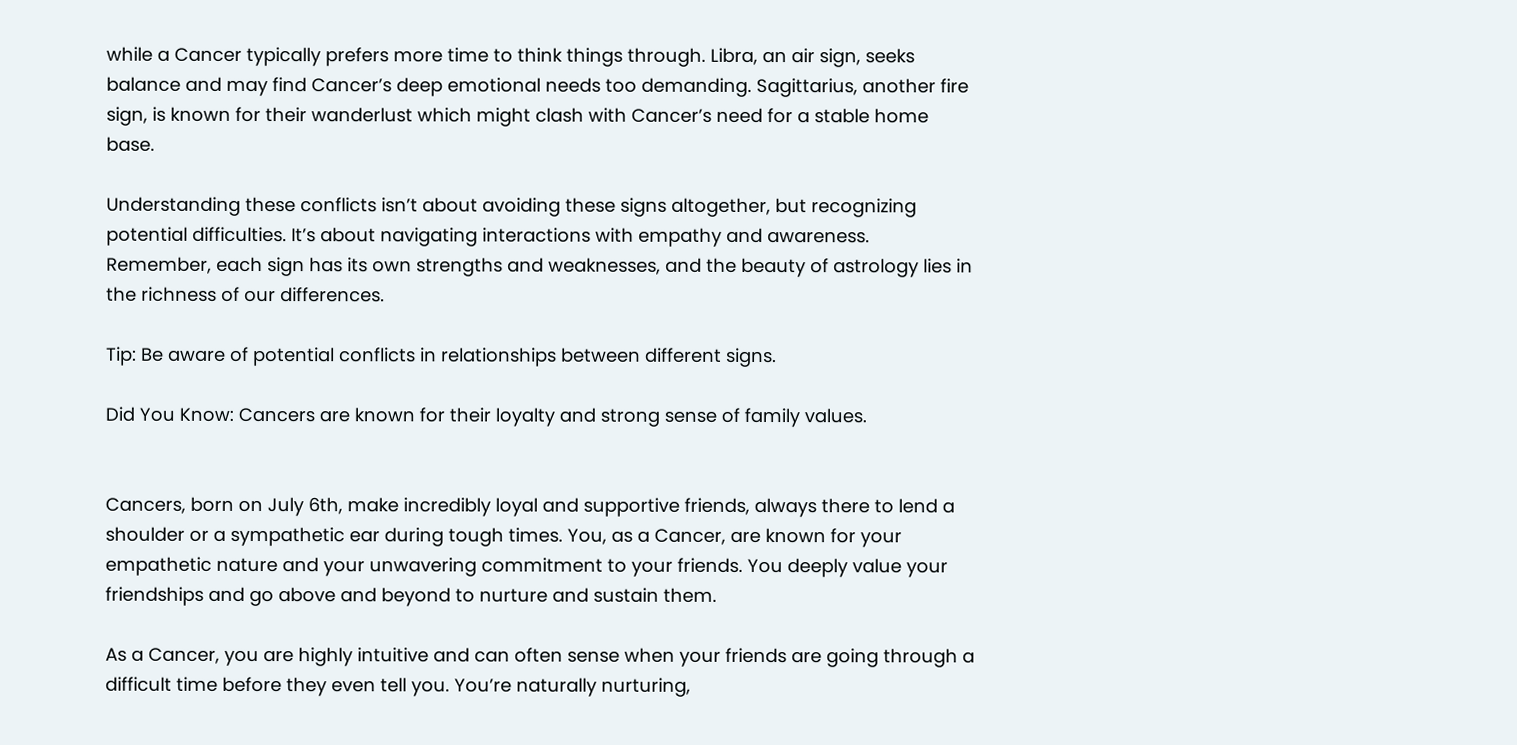while a Cancer typically prefers more time to think things through. Libra, an air sign, seeks balance and may find Cancer’s deep emotional needs too demanding. Sagittarius, another fire sign, is known for their wanderlust which might clash with Cancer’s need for a stable home base.

Understanding these conflicts isn’t about avoiding these signs altogether, but recognizing potential difficulties. It’s about navigating interactions with empathy and awareness. Remember, each sign has its own strengths and weaknesses, and the beauty of astrology lies in the richness of our differences.

Tip: Be aware of potential conflicts in relationships between different signs.

Did You Know: Cancers are known for their loyalty and strong sense of family values.


Cancers, born on July 6th, make incredibly loyal and supportive friends, always there to lend a shoulder or a sympathetic ear during tough times. You, as a Cancer, are known for your empathetic nature and your unwavering commitment to your friends. You deeply value your friendships and go above and beyond to nurture and sustain them.

As a Cancer, you are highly intuitive and can often sense when your friends are going through a difficult time before they even tell you. You’re naturally nurturing,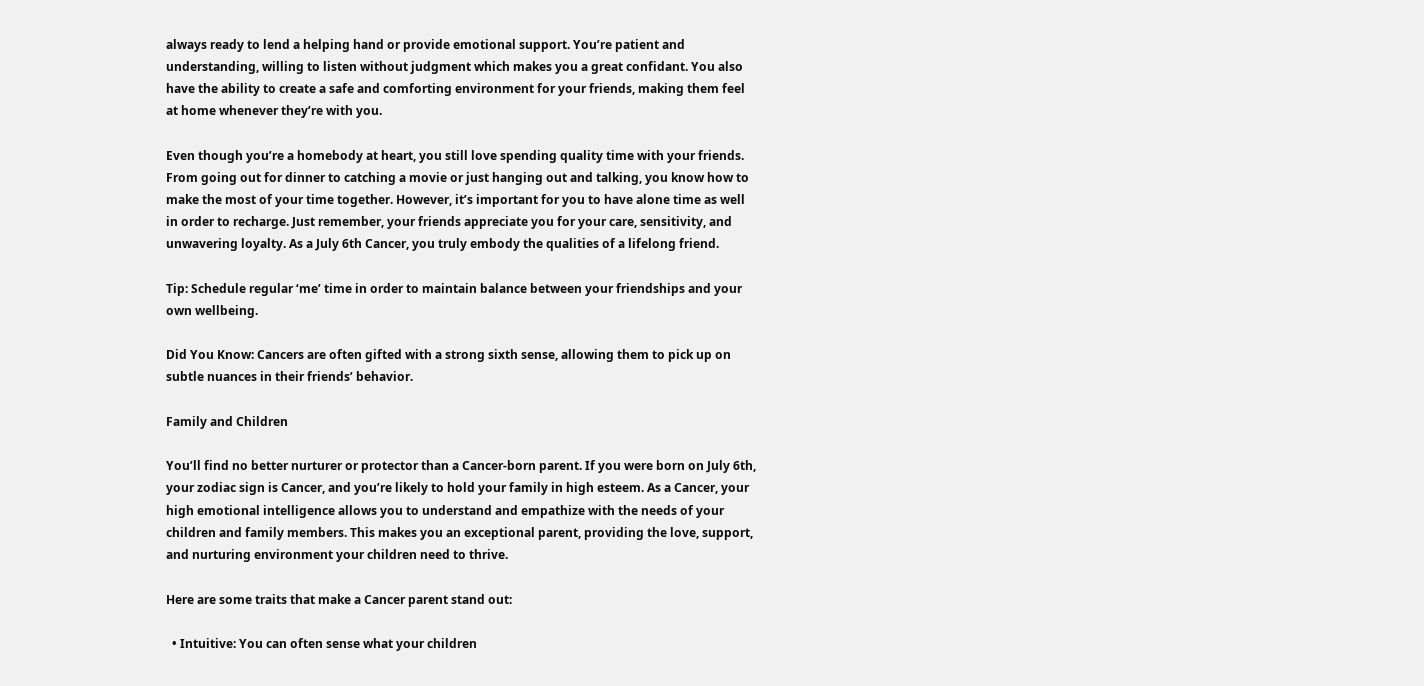always ready to lend a helping hand or provide emotional support. You’re patient and understanding, willing to listen without judgment which makes you a great confidant. You also have the ability to create a safe and comforting environment for your friends, making them feel at home whenever they’re with you.

Even though you’re a homebody at heart, you still love spending quality time with your friends. From going out for dinner to catching a movie or just hanging out and talking, you know how to make the most of your time together. However, it’s important for you to have alone time as well in order to recharge. Just remember, your friends appreciate you for your care, sensitivity, and unwavering loyalty. As a July 6th Cancer, you truly embody the qualities of a lifelong friend.

Tip: Schedule regular ‘me’ time in order to maintain balance between your friendships and your own wellbeing.

Did You Know: Cancers are often gifted with a strong sixth sense, allowing them to pick up on subtle nuances in their friends’ behavior.

Family and Children

You’ll find no better nurturer or protector than a Cancer-born parent. If you were born on July 6th, your zodiac sign is Cancer, and you’re likely to hold your family in high esteem. As a Cancer, your high emotional intelligence allows you to understand and empathize with the needs of your children and family members. This makes you an exceptional parent, providing the love, support, and nurturing environment your children need to thrive.

Here are some traits that make a Cancer parent stand out:

  • Intuitive: You can often sense what your children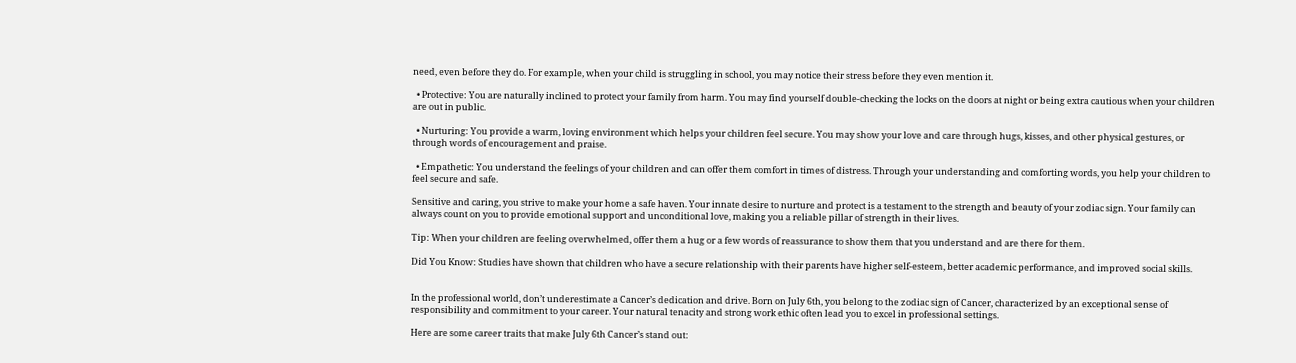need, even before they do. For example, when your child is struggling in school, you may notice their stress before they even mention it.

  • Protective: You are naturally inclined to protect your family from harm. You may find yourself double-checking the locks on the doors at night or being extra cautious when your children are out in public.

  • Nurturing: You provide a warm, loving environment which helps your children feel secure. You may show your love and care through hugs, kisses, and other physical gestures, or through words of encouragement and praise.

  • Empathetic: You understand the feelings of your children and can offer them comfort in times of distress. Through your understanding and comforting words, you help your children to feel secure and safe.

Sensitive and caring, you strive to make your home a safe haven. Your innate desire to nurture and protect is a testament to the strength and beauty of your zodiac sign. Your family can always count on you to provide emotional support and unconditional love, making you a reliable pillar of strength in their lives.

Tip: When your children are feeling overwhelmed, offer them a hug or a few words of reassurance to show them that you understand and are there for them.

Did You Know: Studies have shown that children who have a secure relationship with their parents have higher self-esteem, better academic performance, and improved social skills.


In the professional world, don’t underestimate a Cancer’s dedication and drive. Born on July 6th, you belong to the zodiac sign of Cancer, characterized by an exceptional sense of responsibility and commitment to your career. Your natural tenacity and strong work ethic often lead you to excel in professional settings.

Here are some career traits that make July 6th Cancer’s stand out: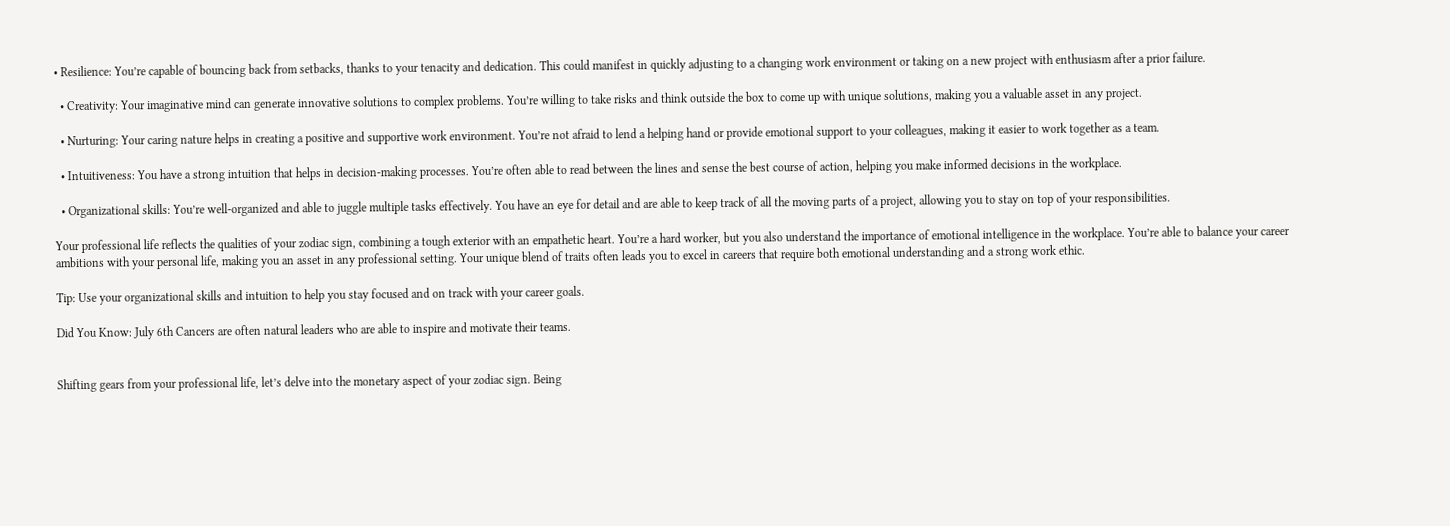• Resilience: You’re capable of bouncing back from setbacks, thanks to your tenacity and dedication. This could manifest in quickly adjusting to a changing work environment or taking on a new project with enthusiasm after a prior failure.

  • Creativity: Your imaginative mind can generate innovative solutions to complex problems. You’re willing to take risks and think outside the box to come up with unique solutions, making you a valuable asset in any project.

  • Nurturing: Your caring nature helps in creating a positive and supportive work environment. You’re not afraid to lend a helping hand or provide emotional support to your colleagues, making it easier to work together as a team.

  • Intuitiveness: You have a strong intuition that helps in decision-making processes. You’re often able to read between the lines and sense the best course of action, helping you make informed decisions in the workplace.

  • Organizational skills: You’re well-organized and able to juggle multiple tasks effectively. You have an eye for detail and are able to keep track of all the moving parts of a project, allowing you to stay on top of your responsibilities.

Your professional life reflects the qualities of your zodiac sign, combining a tough exterior with an empathetic heart. You’re a hard worker, but you also understand the importance of emotional intelligence in the workplace. You’re able to balance your career ambitions with your personal life, making you an asset in any professional setting. Your unique blend of traits often leads you to excel in careers that require both emotional understanding and a strong work ethic.

Tip: Use your organizational skills and intuition to help you stay focused and on track with your career goals.

Did You Know: July 6th Cancers are often natural leaders who are able to inspire and motivate their teams.


Shifting gears from your professional life, let’s delve into the monetary aspect of your zodiac sign. Being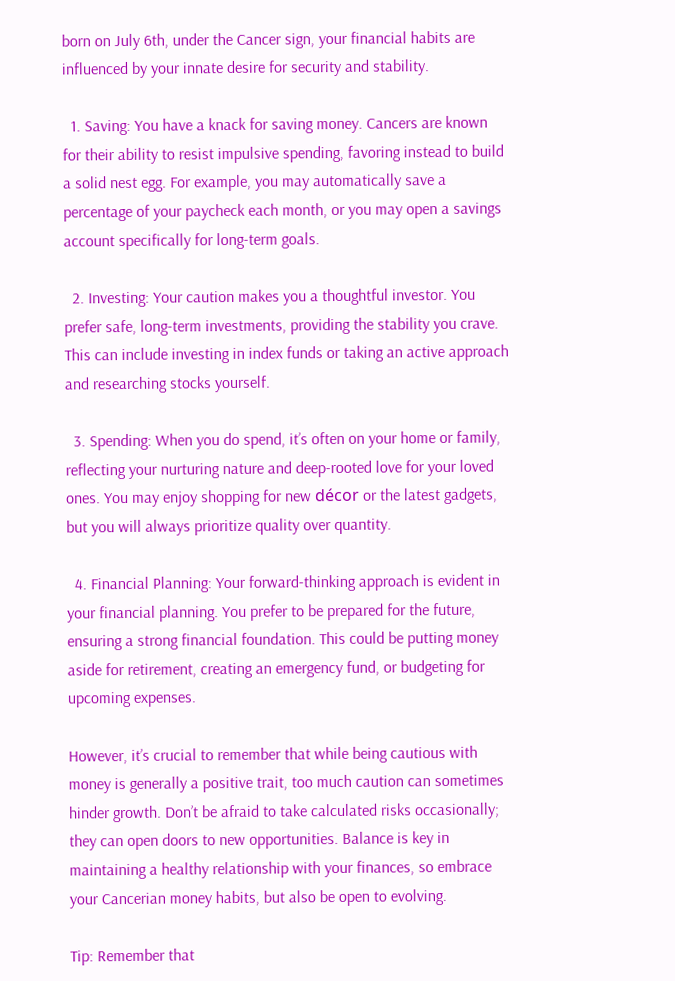born on July 6th, under the Cancer sign, your financial habits are influenced by your innate desire for security and stability.

  1. Saving: You have a knack for saving money. Cancers are known for their ability to resist impulsive spending, favoring instead to build a solid nest egg. For example, you may automatically save a percentage of your paycheck each month, or you may open a savings account specifically for long-term goals.

  2. Investing: Your caution makes you a thoughtful investor. You prefer safe, long-term investments, providing the stability you crave. This can include investing in index funds or taking an active approach and researching stocks yourself.

  3. Spending: When you do spend, it’s often on your home or family, reflecting your nurturing nature and deep-rooted love for your loved ones. You may enjoy shopping for new décor or the latest gadgets, but you will always prioritize quality over quantity.

  4. Financial Planning: Your forward-thinking approach is evident in your financial planning. You prefer to be prepared for the future, ensuring a strong financial foundation. This could be putting money aside for retirement, creating an emergency fund, or budgeting for upcoming expenses.

However, it’s crucial to remember that while being cautious with money is generally a positive trait, too much caution can sometimes hinder growth. Don’t be afraid to take calculated risks occasionally; they can open doors to new opportunities. Balance is key in maintaining a healthy relationship with your finances, so embrace your Cancerian money habits, but also be open to evolving.

Tip: Remember that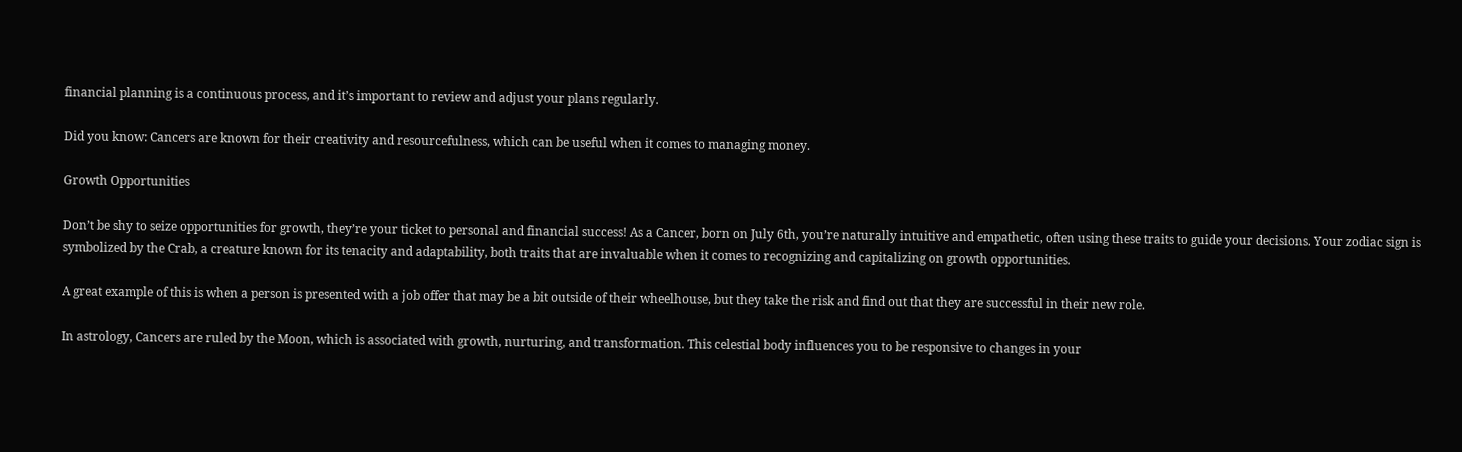financial planning is a continuous process, and it’s important to review and adjust your plans regularly.

Did you know: Cancers are known for their creativity and resourcefulness, which can be useful when it comes to managing money.

Growth Opportunities

Don’t be shy to seize opportunities for growth, they’re your ticket to personal and financial success! As a Cancer, born on July 6th, you’re naturally intuitive and empathetic, often using these traits to guide your decisions. Your zodiac sign is symbolized by the Crab, a creature known for its tenacity and adaptability, both traits that are invaluable when it comes to recognizing and capitalizing on growth opportunities.

A great example of this is when a person is presented with a job offer that may be a bit outside of their wheelhouse, but they take the risk and find out that they are successful in their new role.

In astrology, Cancers are ruled by the Moon, which is associated with growth, nurturing, and transformation. This celestial body influences you to be responsive to changes in your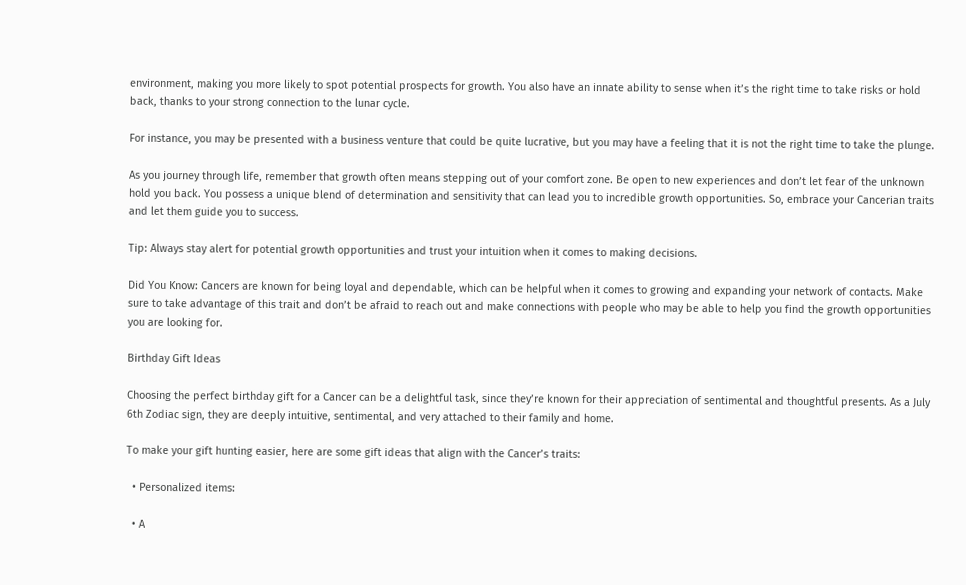environment, making you more likely to spot potential prospects for growth. You also have an innate ability to sense when it’s the right time to take risks or hold back, thanks to your strong connection to the lunar cycle.

For instance, you may be presented with a business venture that could be quite lucrative, but you may have a feeling that it is not the right time to take the plunge.

As you journey through life, remember that growth often means stepping out of your comfort zone. Be open to new experiences and don’t let fear of the unknown hold you back. You possess a unique blend of determination and sensitivity that can lead you to incredible growth opportunities. So, embrace your Cancerian traits and let them guide you to success.

Tip: Always stay alert for potential growth opportunities and trust your intuition when it comes to making decisions.

Did You Know: Cancers are known for being loyal and dependable, which can be helpful when it comes to growing and expanding your network of contacts. Make sure to take advantage of this trait and don’t be afraid to reach out and make connections with people who may be able to help you find the growth opportunities you are looking for.

Birthday Gift Ideas

Choosing the perfect birthday gift for a Cancer can be a delightful task, since they’re known for their appreciation of sentimental and thoughtful presents. As a July 6th Zodiac sign, they are deeply intuitive, sentimental, and very attached to their family and home.

To make your gift hunting easier, here are some gift ideas that align with the Cancer’s traits:

  • Personalized items:

  • A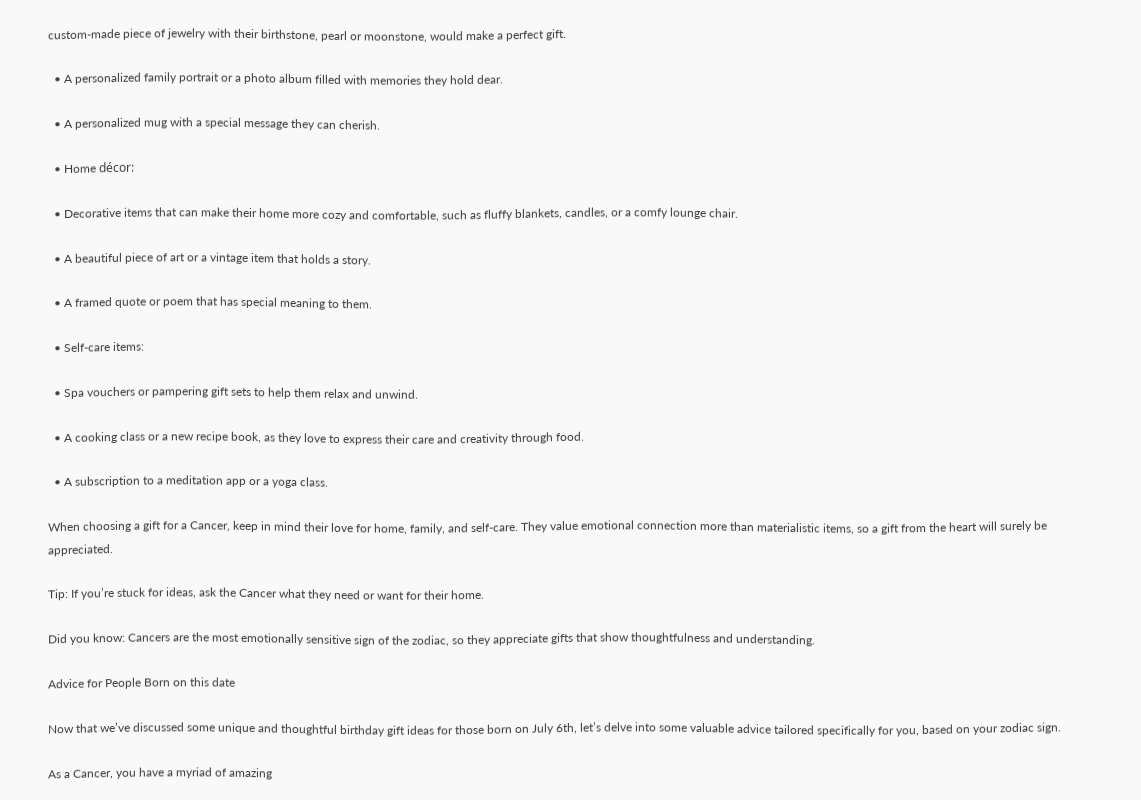custom-made piece of jewelry with their birthstone, pearl or moonstone, would make a perfect gift.

  • A personalized family portrait or a photo album filled with memories they hold dear.

  • A personalized mug with a special message they can cherish.

  • Home décor:

  • Decorative items that can make their home more cozy and comfortable, such as fluffy blankets, candles, or a comfy lounge chair.

  • A beautiful piece of art or a vintage item that holds a story.

  • A framed quote or poem that has special meaning to them.

  • Self-care items:

  • Spa vouchers or pampering gift sets to help them relax and unwind.

  • A cooking class or a new recipe book, as they love to express their care and creativity through food.

  • A subscription to a meditation app or a yoga class.

When choosing a gift for a Cancer, keep in mind their love for home, family, and self-care. They value emotional connection more than materialistic items, so a gift from the heart will surely be appreciated.

Tip: If you’re stuck for ideas, ask the Cancer what they need or want for their home.

Did you know: Cancers are the most emotionally sensitive sign of the zodiac, so they appreciate gifts that show thoughtfulness and understanding.

Advice for People Born on this date

Now that we’ve discussed some unique and thoughtful birthday gift ideas for those born on July 6th, let’s delve into some valuable advice tailored specifically for you, based on your zodiac sign.

As a Cancer, you have a myriad of amazing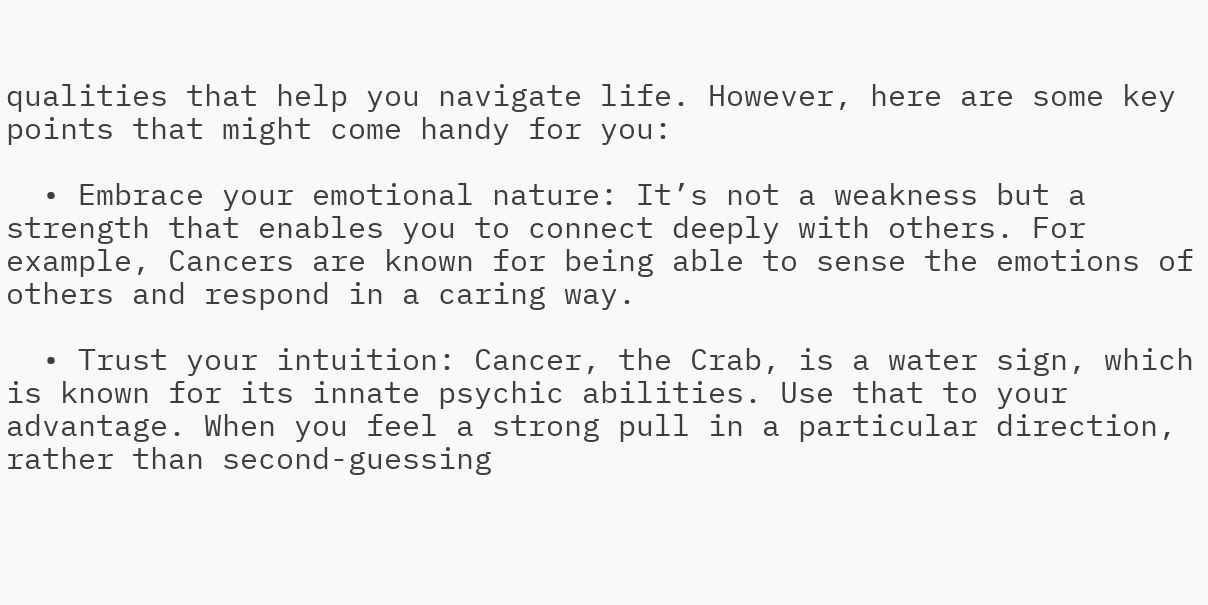qualities that help you navigate life. However, here are some key points that might come handy for you:

  • Embrace your emotional nature: It’s not a weakness but a strength that enables you to connect deeply with others. For example, Cancers are known for being able to sense the emotions of others and respond in a caring way.

  • Trust your intuition: Cancer, the Crab, is a water sign, which is known for its innate psychic abilities. Use that to your advantage. When you feel a strong pull in a particular direction, rather than second-guessing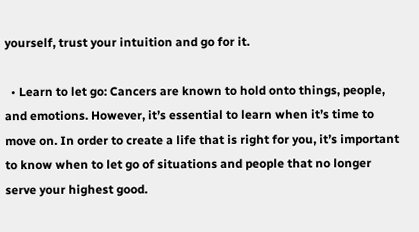yourself, trust your intuition and go for it.

  • Learn to let go: Cancers are known to hold onto things, people, and emotions. However, it’s essential to learn when it’s time to move on. In order to create a life that is right for you, it’s important to know when to let go of situations and people that no longer serve your highest good.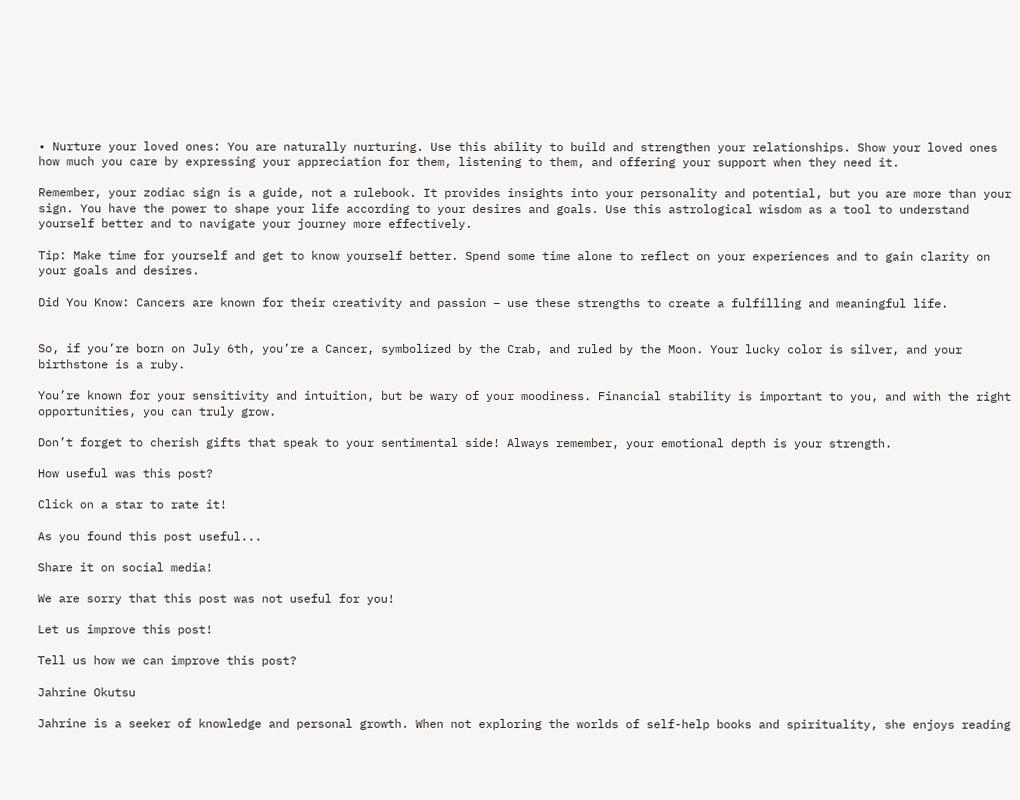• Nurture your loved ones: You are naturally nurturing. Use this ability to build and strengthen your relationships. Show your loved ones how much you care by expressing your appreciation for them, listening to them, and offering your support when they need it.

Remember, your zodiac sign is a guide, not a rulebook. It provides insights into your personality and potential, but you are more than your sign. You have the power to shape your life according to your desires and goals. Use this astrological wisdom as a tool to understand yourself better and to navigate your journey more effectively.

Tip: Make time for yourself and get to know yourself better. Spend some time alone to reflect on your experiences and to gain clarity on your goals and desires.

Did You Know: Cancers are known for their creativity and passion – use these strengths to create a fulfilling and meaningful life.


So, if you’re born on July 6th, you’re a Cancer, symbolized by the Crab, and ruled by the Moon. Your lucky color is silver, and your birthstone is a ruby.

You’re known for your sensitivity and intuition, but be wary of your moodiness. Financial stability is important to you, and with the right opportunities, you can truly grow.

Don’t forget to cherish gifts that speak to your sentimental side! Always remember, your emotional depth is your strength.

How useful was this post?

Click on a star to rate it!

As you found this post useful...

Share it on social media!

We are sorry that this post was not useful for you!

Let us improve this post!

Tell us how we can improve this post?

Jahrine Okutsu

Jahrine is a seeker of knowledge and personal growth. When not exploring the worlds of self-help books and spirituality, she enjoys reading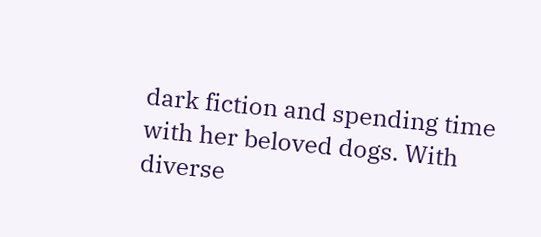dark fiction and spending time with her beloved dogs. With diverse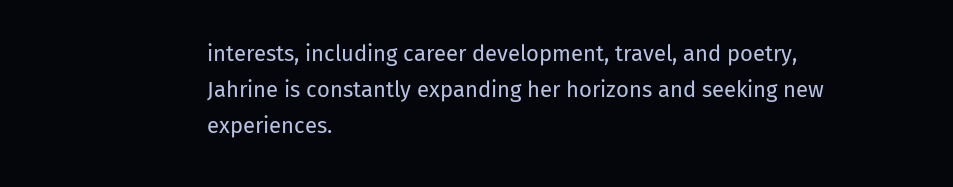interests, including career development, travel, and poetry, Jahrine is constantly expanding her horizons and seeking new experiences.